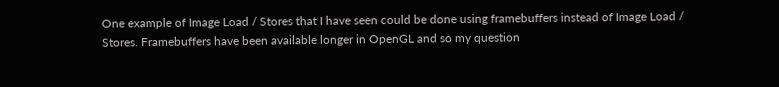One example of Image Load / Stores that I have seen could be done using framebuffers instead of Image Load / Stores. Framebuffers have been available longer in OpenGL and so my question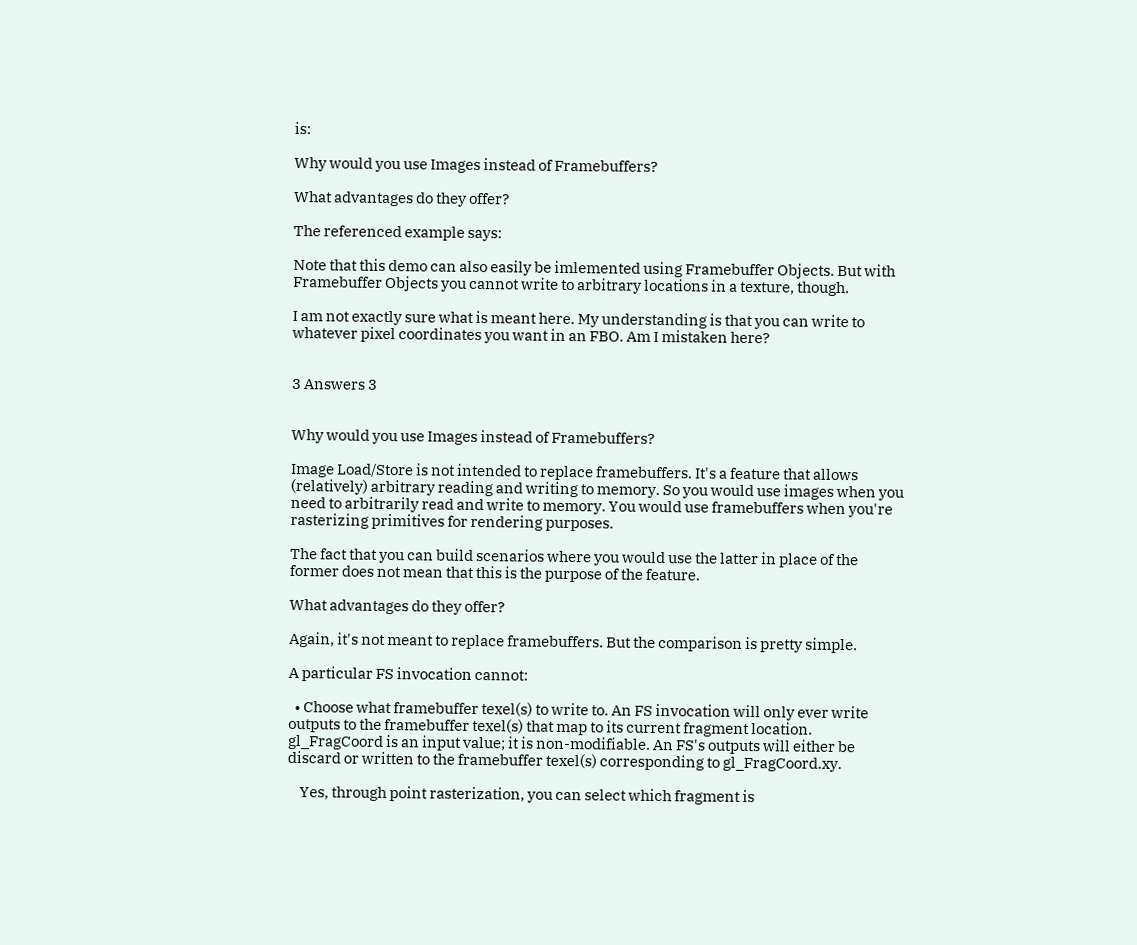is:

Why would you use Images instead of Framebuffers?

What advantages do they offer?

The referenced example says:

Note that this demo can also easily be imlemented using Framebuffer Objects. But with Framebuffer Objects you cannot write to arbitrary locations in a texture, though.

I am not exactly sure what is meant here. My understanding is that you can write to whatever pixel coordinates you want in an FBO. Am I mistaken here?


3 Answers 3


Why would you use Images instead of Framebuffers?

Image Load/Store is not intended to replace framebuffers. It's a feature that allows (relatively) arbitrary reading and writing to memory. So you would use images when you need to arbitrarily read and write to memory. You would use framebuffers when you're rasterizing primitives for rendering purposes.

The fact that you can build scenarios where you would use the latter in place of the former does not mean that this is the purpose of the feature.

What advantages do they offer?

Again, it's not meant to replace framebuffers. But the comparison is pretty simple.

A particular FS invocation cannot:

  • Choose what framebuffer texel(s) to write to. An FS invocation will only ever write outputs to the framebuffer texel(s) that map to its current fragment location. gl_FragCoord is an input value; it is non-modifiable. An FS's outputs will either be discard or written to the framebuffer texel(s) corresponding to gl_FragCoord.xy.

    Yes, through point rasterization, you can select which fragment is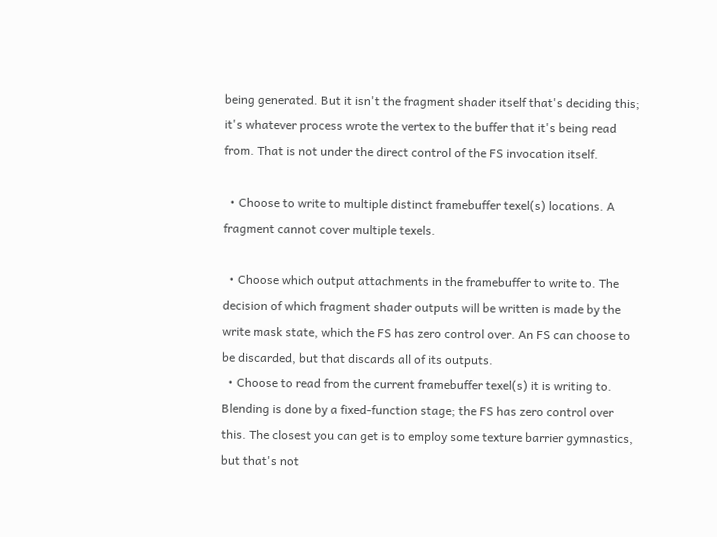being generated. But it isn't the fragment shader itself that's deciding this; it's whatever process wrote the vertex to the buffer that it's being read from. That is not under the direct control of the FS invocation itself.

  • Choose to write to multiple distinct framebuffer texel(s) locations. A fragment cannot cover multiple texels.

  • Choose which output attachments in the framebuffer to write to. The decision of which fragment shader outputs will be written is made by the write mask state, which the FS has zero control over. An FS can choose to be discarded, but that discards all of its outputs.
  • Choose to read from the current framebuffer texel(s) it is writing to. Blending is done by a fixed-function stage; the FS has zero control over this. The closest you can get is to employ some texture barrier gymnastics, but that's not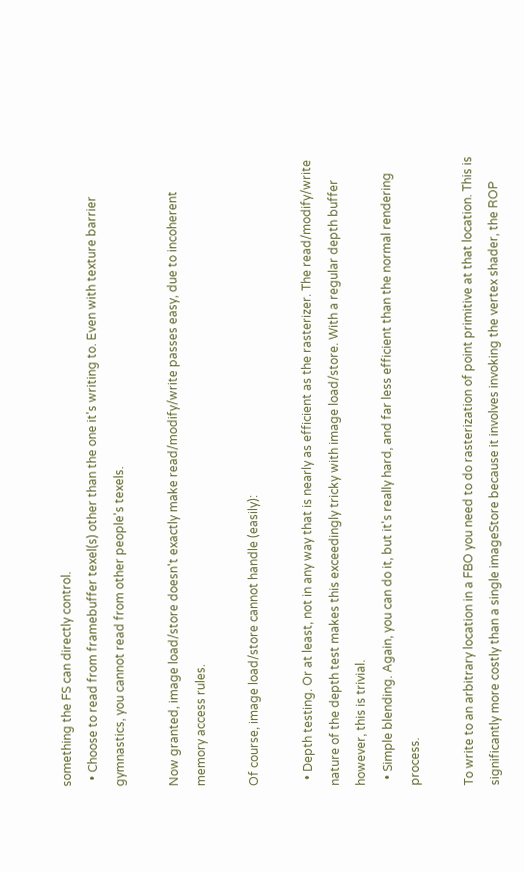something the FS can directly control.
  • Choose to read from framebuffer texel(s) other than the one it's writing to. Even with texture barrier gymnastics, you cannot read from other people's texels.

Now granted, image load/store doesn't exactly make read/modify/write passes easy, due to incoherent memory access rules.

Of course, image load/store cannot handle (easily):

  • Depth testing. Or at least, not in any way that is nearly as efficient as the rasterizer. The read/modify/write nature of the depth test makes this exceedingly tricky with image load/store. With a regular depth buffer however, this is trivial.
  • Simple blending. Again, you can do it, but it's really hard, and far less efficient than the normal rendering process.

To write to an arbitrary location in a FBO you need to do rasterization of point primitive at that location. This is significantly more costly than a single imageStore because it involves invoking the vertex shader, the ROP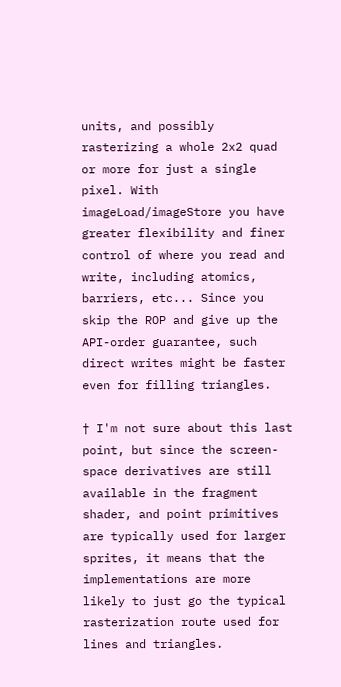units, and possibly rasterizing a whole 2x2 quad or more for just a single pixel. With imageLoad/imageStore you have greater flexibility and finer control of where you read and write, including atomics, barriers, etc... Since you skip the ROP and give up the API-order guarantee, such direct writes might be faster even for filling triangles.

† I'm not sure about this last point, but since the screen-space derivatives are still available in the fragment shader, and point primitives are typically used for larger sprites, it means that the implementations are more likely to just go the typical rasterization route used for lines and triangles.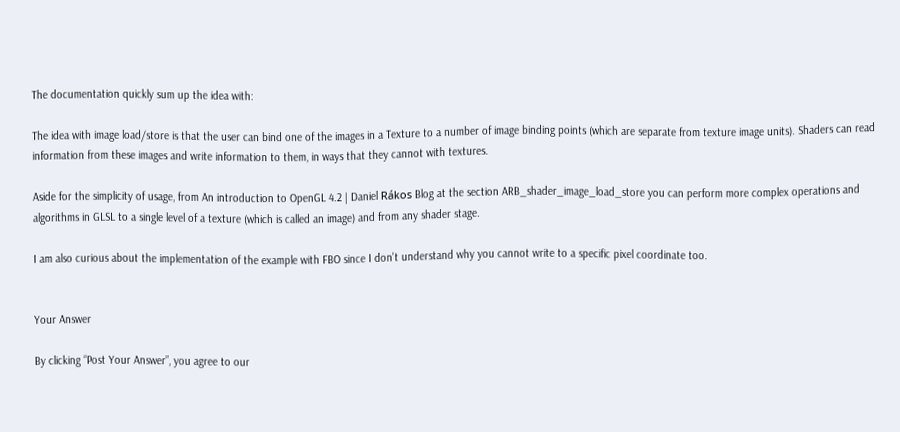The documentation quickly sum up the idea with:

The idea with image load/store is that the user can bind one of the images in a Texture to a number of image binding points (which are separate from texture image units). Shaders can read information from these images and write information to them, in ways that they cannot with textures.

Aside for the simplicity of usage, from An introduction to OpenGL 4.2 | Daniel Rákos Blog at the section ARB_shader_image_load_store you can perform more complex operations and algorithms in GLSL to a single level of a texture (which is called an image) and from any shader stage.

I am also curious about the implementation of the example with FBO since I don't understand why you cannot write to a specific pixel coordinate too.


Your Answer

By clicking “Post Your Answer”, you agree to our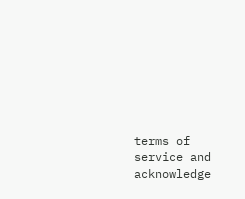terms of service and acknowledge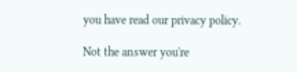you have read our privacy policy.

Not the answer you're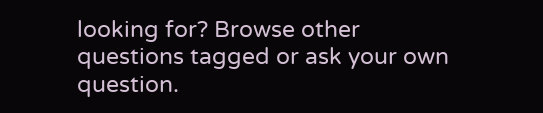looking for? Browse other questions tagged or ask your own question.